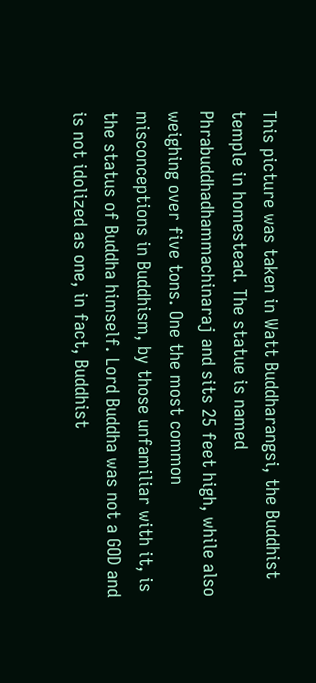This picture was taken in Watt Buddharangsi, the Buddhist temple in homestead. The statue is named Phrabuddhadhammachinaraj and sits 25 feet high, while also weighing over five tons. One the most common misconceptions in Buddhism, by those unfamiliar with it, is the status of Buddha himself. Lord Buddha was not a GOD and is not idolized as one, in fact, Buddhist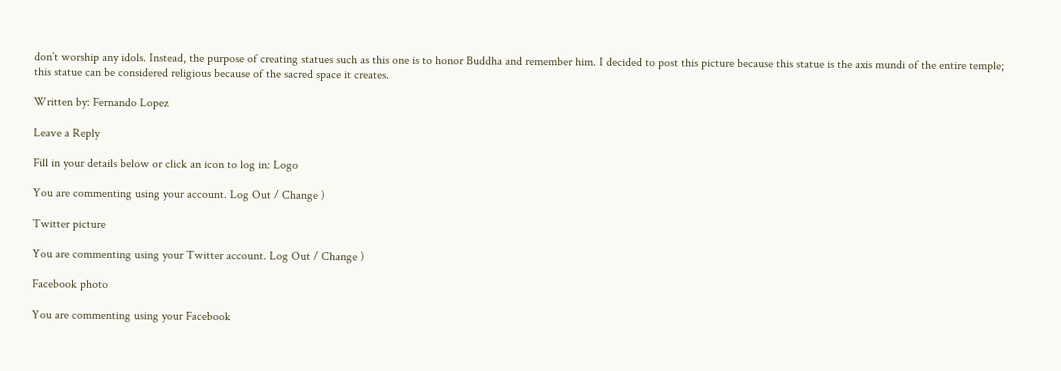don’t worship any idols. Instead, the purpose of creating statues such as this one is to honor Buddha and remember him. I decided to post this picture because this statue is the axis mundi of the entire temple; this statue can be considered religious because of the sacred space it creates.

Written by: Fernando Lopez

Leave a Reply

Fill in your details below or click an icon to log in: Logo

You are commenting using your account. Log Out / Change )

Twitter picture

You are commenting using your Twitter account. Log Out / Change )

Facebook photo

You are commenting using your Facebook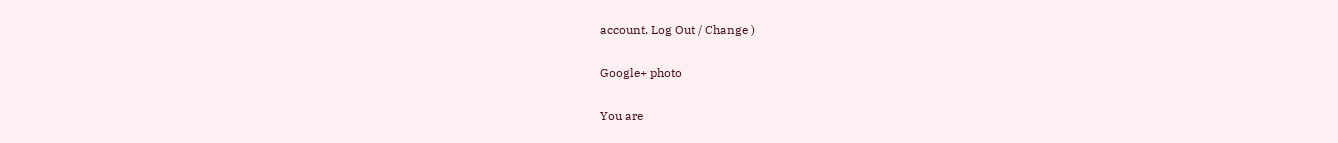account. Log Out / Change )

Google+ photo

You are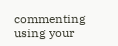commenting using your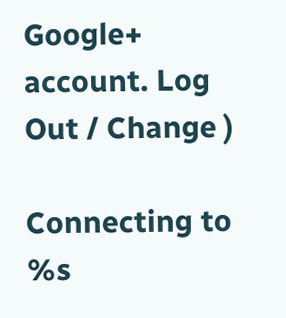Google+ account. Log Out / Change )

Connecting to %s